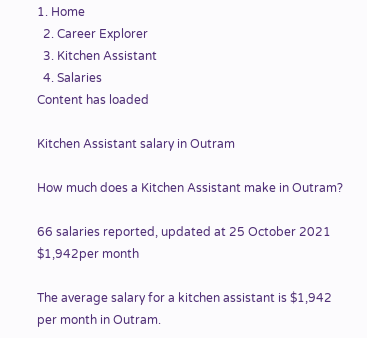1. Home
  2. Career Explorer
  3. Kitchen Assistant
  4. Salaries
Content has loaded

Kitchen Assistant salary in Outram

How much does a Kitchen Assistant make in Outram?

66 salaries reported, updated at 25 October 2021
$1,942per month

The average salary for a kitchen assistant is $1,942 per month in Outram.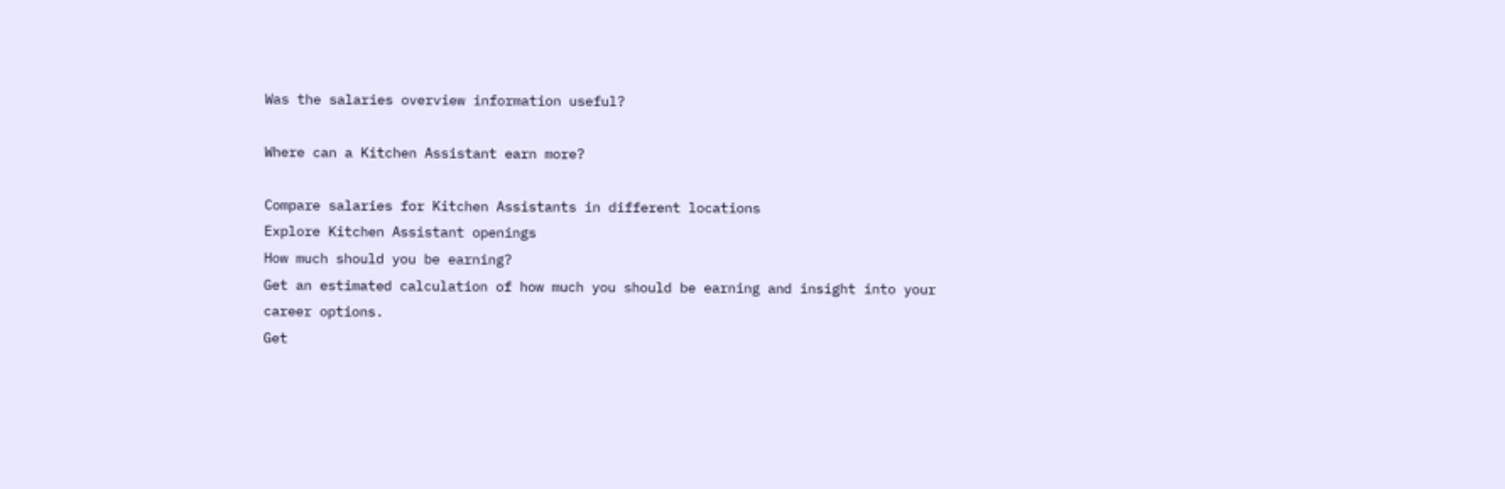Was the salaries overview information useful?

Where can a Kitchen Assistant earn more?

Compare salaries for Kitchen Assistants in different locations
Explore Kitchen Assistant openings
How much should you be earning?
Get an estimated calculation of how much you should be earning and insight into your career options.
Get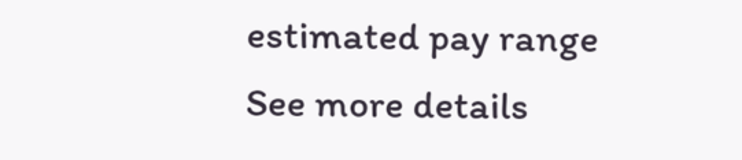estimated pay range
See more details